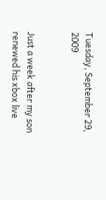Tuesday, September 29, 2009


Just a week after my son renewed his xbox live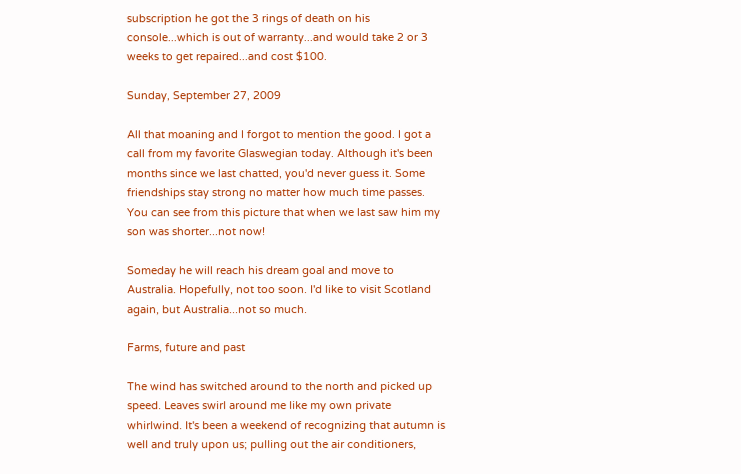subscription he got the 3 rings of death on his console...which is out of warranty...and would take 2 or 3 weeks to get repaired...and cost $100.

Sunday, September 27, 2009

All that moaning and I forgot to mention the good. I got a call from my favorite Glaswegian today. Although it's been months since we last chatted, you'd never guess it. Some friendships stay strong no matter how much time passes. You can see from this picture that when we last saw him my son was shorter...not now!

Someday he will reach his dream goal and move to Australia. Hopefully, not too soon. I'd like to visit Scotland again, but Australia...not so much.

Farms, future and past

The wind has switched around to the north and picked up speed. Leaves swirl around me like my own private whirlwind. It's been a weekend of recognizing that autumn is well and truly upon us; pulling out the air conditioners,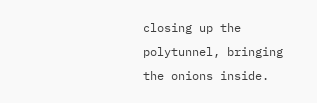closing up the polytunnel, bringing the onions inside.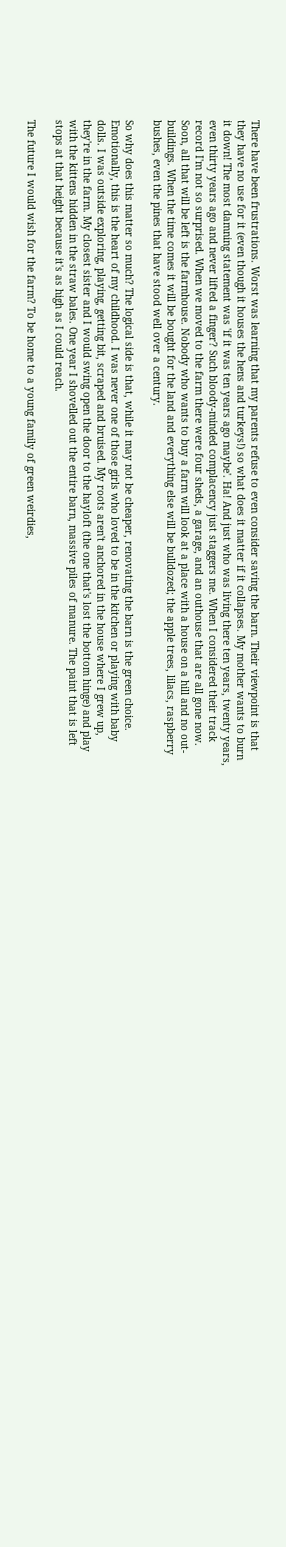There have been frustrations. Worst was learning that my parents refuse to even consider saving the barn. Their viewpoint is that they have no use for it (even though it houses the hens and turkeys!) so what does it matter if it collapses. My mother wants to burn it down! The most damning statement was 'if it was ten years ago maybe'. Ha! And just who was living there ten years, twenty years, even thirty years ago and never lifted a finger? Such bloody-minded complacency just staggers me. When I considered their track record I'm not so surprised. When we moved to the farm there were four sheds, a garage, and an outhouse that are all gone now. Soon, all that will be left is the farmhouse. Nobody who wants to buy a farm will look at a place with a house on a hill and no out-buildings. When the time comes it will be bought for the land and everything else will be bulldozed; the apple trees, lilacs, raspberry bushes, even the pines that have stood well over a century.

So why does this matter so much? The logical side is that, while it may not be cheaper, renovating the barn is the green choice. Emotionally, this is the heart of my childhood. I was never one of those girls who loved to be in the kitchen or playing with baby dolls. I was outside exploring, playing, getting bit, scraped and bruised. My roots aren't anchored in the house where I grew up, they're in the farm. My closest sister and I would swing open the door to the hayloft (the one that's lost the bottom hinge) and play with the kittens hidden in the straw bales. One year I shovelled out the entire barn, massive piles of manure. The paint that is left stops at that height because it's as high as I could reach.

The future I would wish for the farm? To be home to a young family of green weirdies,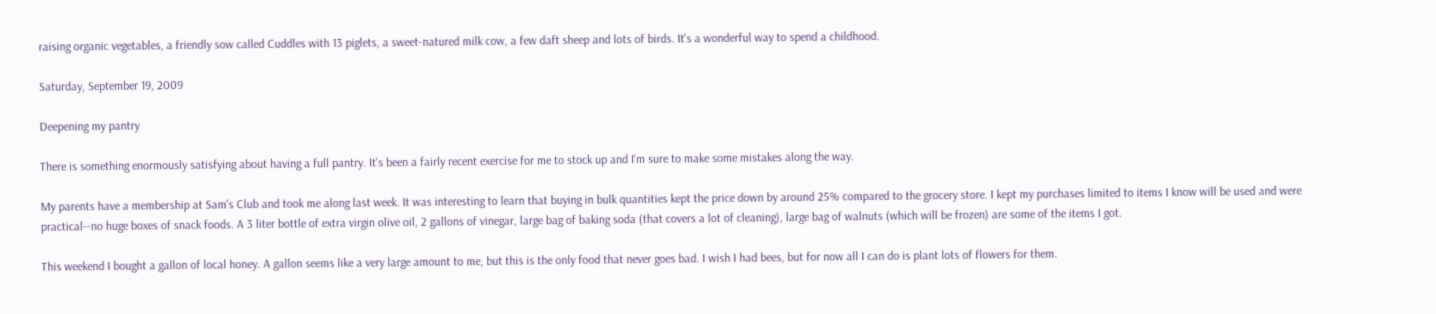raising organic vegetables, a friendly sow called Cuddles with 13 piglets, a sweet-natured milk cow, a few daft sheep and lots of birds. It's a wonderful way to spend a childhood.

Saturday, September 19, 2009

Deepening my pantry

There is something enormously satisfying about having a full pantry. It's been a fairly recent exercise for me to stock up and I'm sure to make some mistakes along the way.

My parents have a membership at Sam's Club and took me along last week. It was interesting to learn that buying in bulk quantities kept the price down by around 25% compared to the grocery store. I kept my purchases limited to items I know will be used and were practical--no huge boxes of snack foods. A 3 liter bottle of extra virgin olive oil, 2 gallons of vinegar, large bag of baking soda (that covers a lot of cleaning), large bag of walnuts (which will be frozen) are some of the items I got.

This weekend I bought a gallon of local honey. A gallon seems like a very large amount to me, but this is the only food that never goes bad. I wish I had bees, but for now all I can do is plant lots of flowers for them.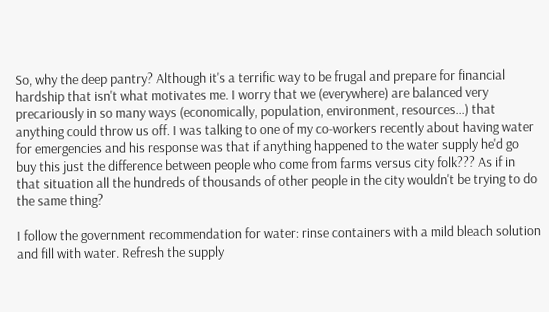So, why the deep pantry? Although it's a terrific way to be frugal and prepare for financial hardship that isn't what motivates me. I worry that we (everywhere) are balanced very precariously in so many ways (economically, population, environment, resources...) that anything could throw us off. I was talking to one of my co-workers recently about having water for emergencies and his response was that if anything happened to the water supply he'd go buy this just the difference between people who come from farms versus city folk??? As if in that situation all the hundreds of thousands of other people in the city wouldn't be trying to do the same thing?

I follow the government recommendation for water: rinse containers with a mild bleach solution and fill with water. Refresh the supply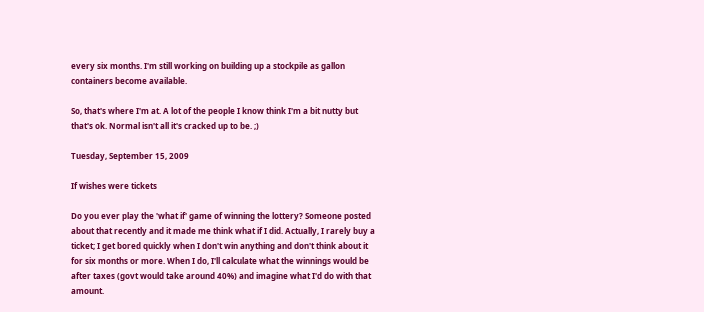every six months. I'm still working on building up a stockpile as gallon containers become available.

So, that's where I'm at. A lot of the people I know think I'm a bit nutty but that's ok. Normal isn't all it's cracked up to be. ;)

Tuesday, September 15, 2009

If wishes were tickets

Do you ever play the 'what if' game of winning the lottery? Someone posted about that recently and it made me think what if I did. Actually, I rarely buy a ticket; I get bored quickly when I don't win anything and don't think about it for six months or more. When I do, I'll calculate what the winnings would be after taxes (govt would take around 40%) and imagine what I'd do with that amount.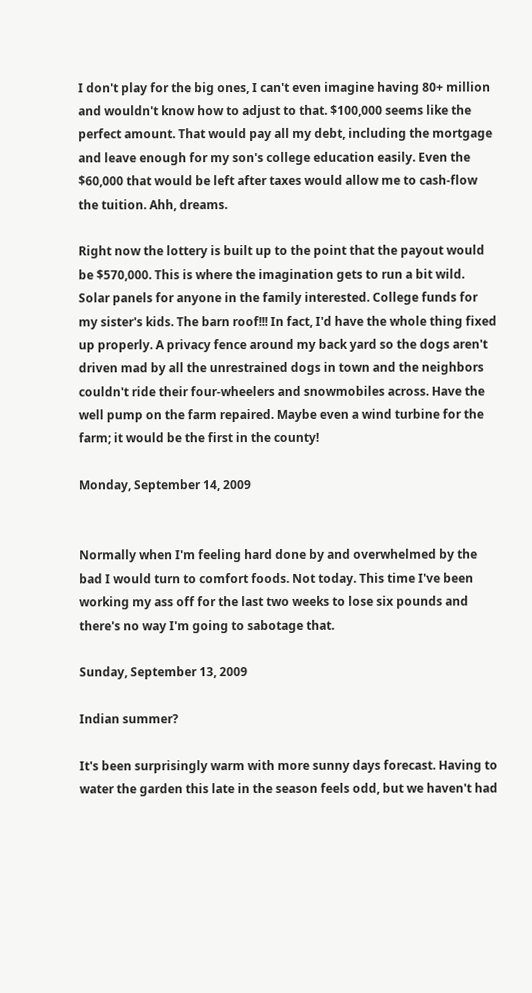I don't play for the big ones, I can't even imagine having 80+ million and wouldn't know how to adjust to that. $100,000 seems like the perfect amount. That would pay all my debt, including the mortgage and leave enough for my son's college education easily. Even the $60,000 that would be left after taxes would allow me to cash-flow the tuition. Ahh, dreams.

Right now the lottery is built up to the point that the payout would be $570,000. This is where the imagination gets to run a bit wild. Solar panels for anyone in the family interested. College funds for my sister's kids. The barn roof!!! In fact, I'd have the whole thing fixed up properly. A privacy fence around my back yard so the dogs aren't driven mad by all the unrestrained dogs in town and the neighbors couldn't ride their four-wheelers and snowmobiles across. Have the well pump on the farm repaired. Maybe even a wind turbine for the farm; it would be the first in the county!

Monday, September 14, 2009


Normally when I'm feeling hard done by and overwhelmed by the bad I would turn to comfort foods. Not today. This time I've been working my ass off for the last two weeks to lose six pounds and there's no way I'm going to sabotage that.

Sunday, September 13, 2009

Indian summer?

It's been surprisingly warm with more sunny days forecast. Having to water the garden this late in the season feels odd, but we haven't had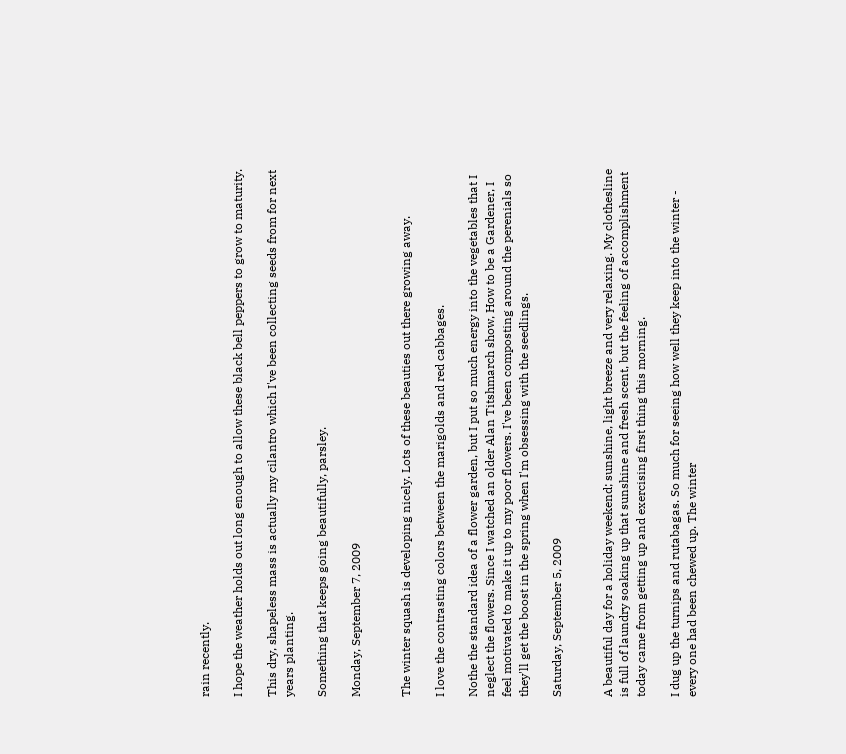rain recently.

I hope the weather holds out long enough to allow these black bell peppers to grow to maturity.

This dry, shapeless mass is actually my cilantro which I've been collecting seeds from for next years planting.

Something that keeps going beautifully, parsley.

Monday, September 7, 2009


The winter squash is developing nicely. Lots of these beauties out there growing away.

I love the contrasting colors between the marigolds and red cabbages.

Nothe the standard idea of a flower garden, but I put so much energy into the vegetables that I neglect the flowers. Since I watched an older Alan Titshmarch show, How to be a Gardener, I feel motivated to make it up to my poor flowers. I've been composting around the perenials so they'll get the boost in the spring when I'm obsessing with the seedlings.

Saturday, September 5, 2009


A beautiful day for a holiday weekend; sunshine, light breeze and very relaxing. My clothesline is full of laundry soaking up that sunshine and fresh scent, but the feeling of accomplishment today came from getting up and exercising first thing this morning.

I dug up the turnips and rutabagas. So much for seeing how well they keep into the winter - every one had been chewed up. The winter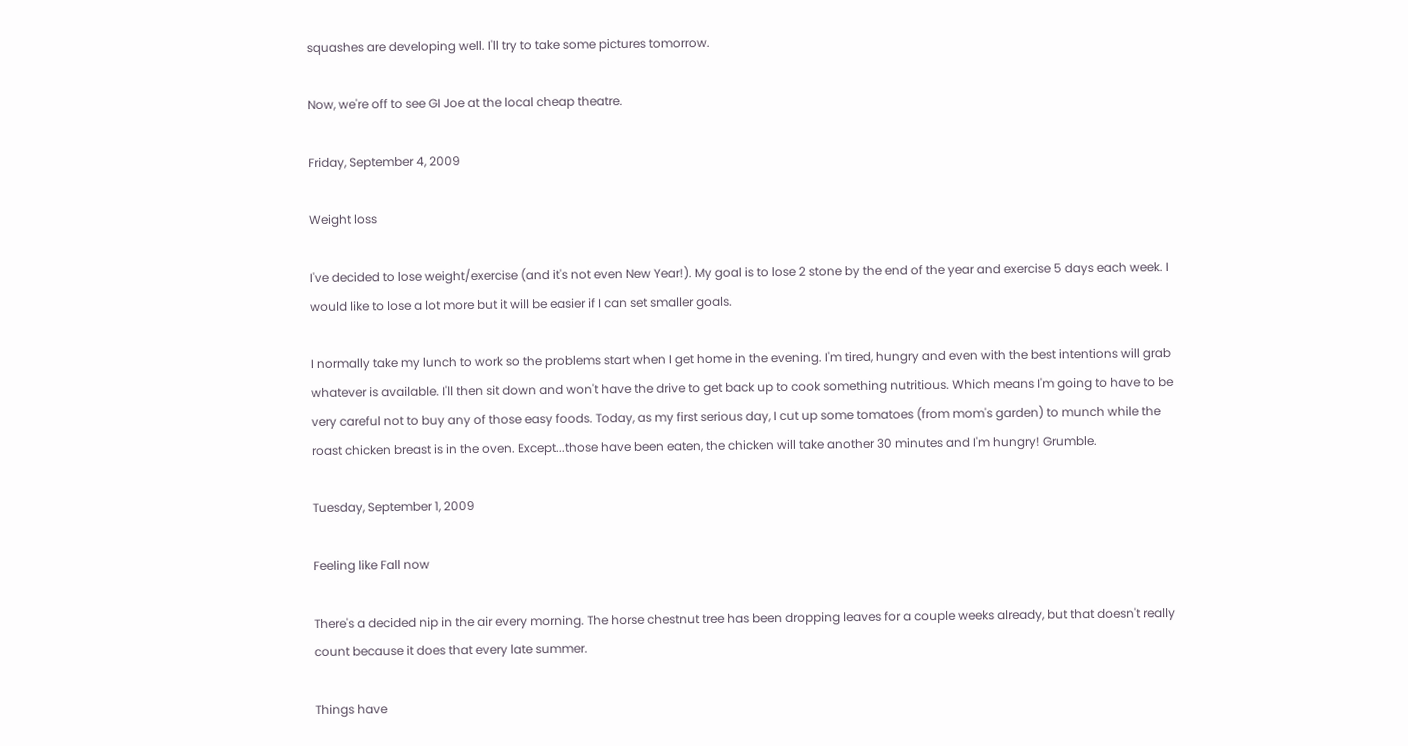squashes are developing well. I'll try to take some pictures tomorrow.

Now, we're off to see GI Joe at the local cheap theatre.

Friday, September 4, 2009

Weight loss

I've decided to lose weight/exercise (and it's not even New Year!). My goal is to lose 2 stone by the end of the year and exercise 5 days each week. I would like to lose a lot more but it will be easier if I can set smaller goals.

I normally take my lunch to work so the problems start when I get home in the evening. I'm tired, hungry and even with the best intentions will grab whatever is available. I'll then sit down and won't have the drive to get back up to cook something nutritious. Which means I'm going to have to be very careful not to buy any of those easy foods. Today, as my first serious day, I cut up some tomatoes (from mom's garden) to munch while the roast chicken breast is in the oven. Except...those have been eaten, the chicken will take another 30 minutes and I'm hungry! Grumble.

Tuesday, September 1, 2009

Feeling like Fall now

There's a decided nip in the air every morning. The horse chestnut tree has been dropping leaves for a couple weeks already, but that doesn't really count because it does that every late summer.

Things have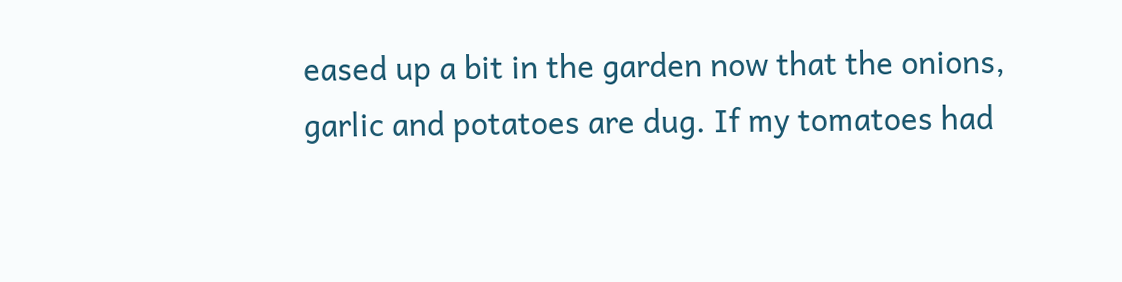eased up a bit in the garden now that the onions, garlic and potatoes are dug. If my tomatoes had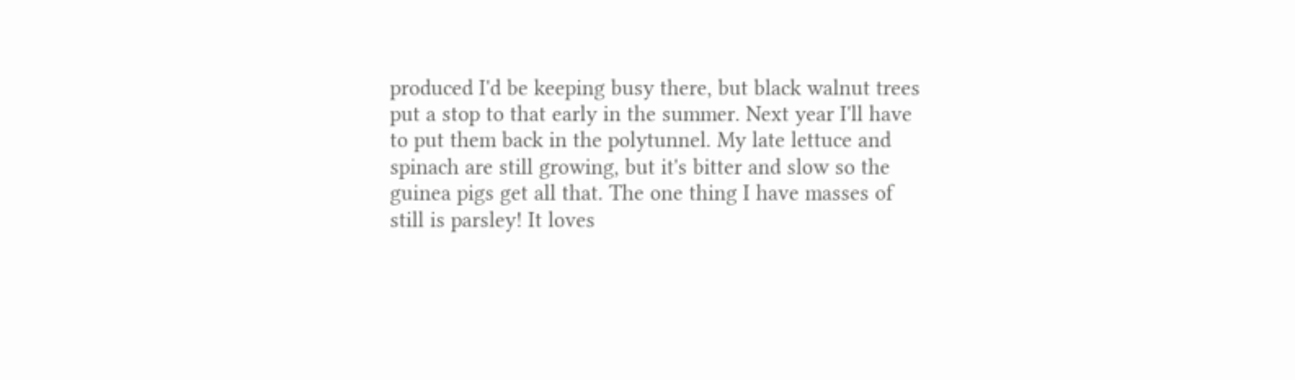produced I'd be keeping busy there, but black walnut trees put a stop to that early in the summer. Next year I'll have to put them back in the polytunnel. My late lettuce and spinach are still growing, but it's bitter and slow so the guinea pigs get all that. The one thing I have masses of still is parsley! It loves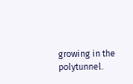growing in the polytunnel.